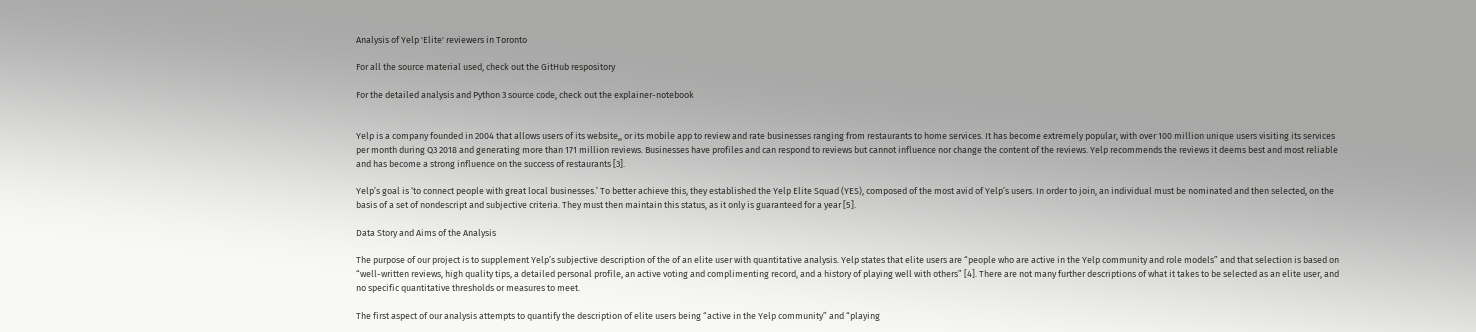Analysis of Yelp 'Elite' reviewers in Toronto

For all the source material used, check out the GitHub respository

For the detailed analysis and Python 3 source code, check out the explainer-notebook


Yelp is a company founded in 2004 that allows users of its website,, or its mobile app to review and rate businesses ranging from restaurants to home services. It has become extremely popular, with over 100 million unique users visiting its services per month during Q3 2018 and generating more than 171 million reviews. Businesses have profiles and can respond to reviews but cannot influence nor change the content of the reviews. Yelp recommends the reviews it deems best and most reliable and has become a strong influence on the success of restaurants [3].

Yelp’s goal is ‘to connect people with great local businesses.’ To better achieve this, they established the Yelp Elite Squad (YES), composed of the most avid of Yelp’s users. In order to join, an individual must be nominated and then selected, on the basis of a set of nondescript and subjective criteria. They must then maintain this status, as it only is guaranteed for a year [5].

Data Story and Aims of the Analysis

The purpose of our project is to supplement Yelp’s subjective description of the of an elite user with quantitative analysis. Yelp states that elite users are “people who are active in the Yelp community and role models” and that selection is based on “well-written reviews, high quality tips, a detailed personal profile, an active voting and complimenting record, and a history of playing well with others” [4]. There are not many further descriptions of what it takes to be selected as an elite user, and no specific quantitative thresholds or measures to meet.

The first aspect of our analysis attempts to quantify the description of elite users being “active in the Yelp community” and “playing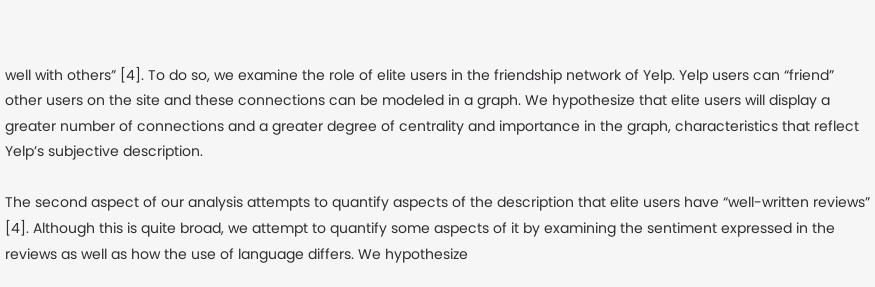well with others” [4]. To do so, we examine the role of elite users in the friendship network of Yelp. Yelp users can “friend” other users on the site and these connections can be modeled in a graph. We hypothesize that elite users will display a greater number of connections and a greater degree of centrality and importance in the graph, characteristics that reflect Yelp’s subjective description.

The second aspect of our analysis attempts to quantify aspects of the description that elite users have “well-written reviews” [4]. Although this is quite broad, we attempt to quantify some aspects of it by examining the sentiment expressed in the reviews as well as how the use of language differs. We hypothesize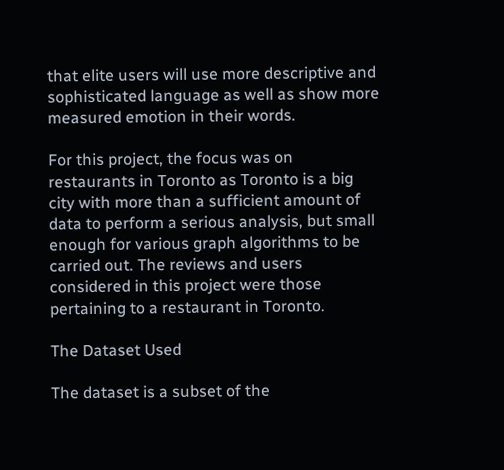that elite users will use more descriptive and sophisticated language as well as show more measured emotion in their words.

For this project, the focus was on restaurants in Toronto as Toronto is a big city with more than a sufficient amount of data to perform a serious analysis, but small enough for various graph algorithms to be carried out. The reviews and users considered in this project were those pertaining to a restaurant in Toronto.

The Dataset Used

The dataset is a subset of the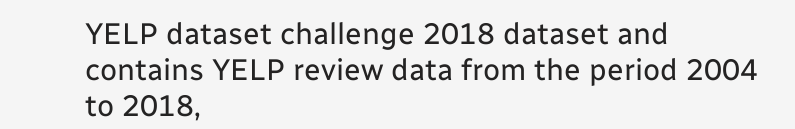YELP dataset challenge 2018 dataset and contains YELP review data from the period 2004 to 2018,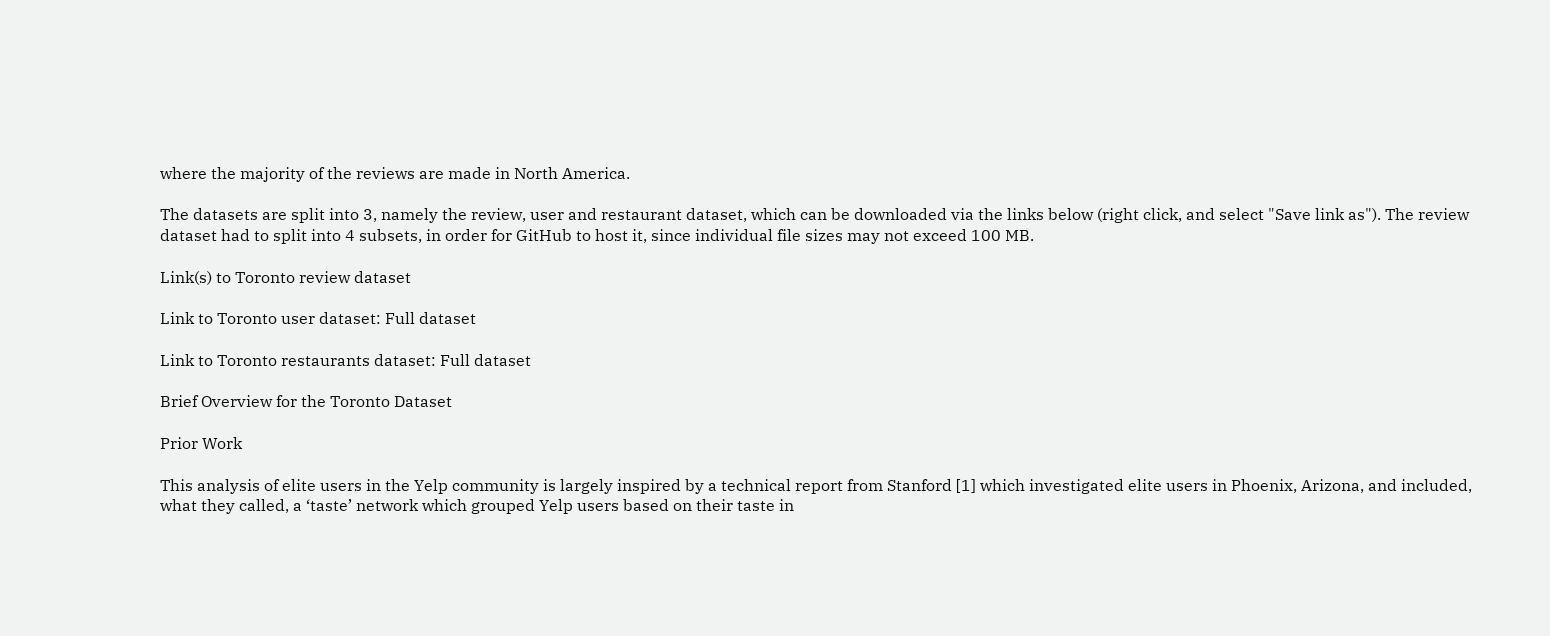where the majority of the reviews are made in North America.

The datasets are split into 3, namely the review, user and restaurant dataset, which can be downloaded via the links below (right click, and select "Save link as"). The review dataset had to split into 4 subsets, in order for GitHub to host it, since individual file sizes may not exceed 100 MB.

Link(s) to Toronto review dataset

Link to Toronto user dataset: Full dataset

Link to Toronto restaurants dataset: Full dataset

Brief Overview for the Toronto Dataset

Prior Work

This analysis of elite users in the Yelp community is largely inspired by a technical report from Stanford [1] which investigated elite users in Phoenix, Arizona, and included, what they called, a ‘taste’ network which grouped Yelp users based on their taste in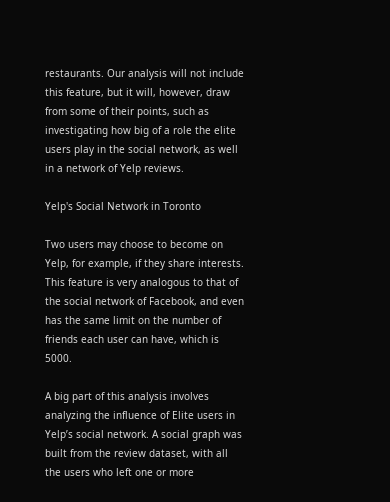restaurants. Our analysis will not include this feature, but it will, however, draw from some of their points, such as investigating how big of a role the elite users play in the social network, as well in a network of Yelp reviews.

Yelp's Social Network in Toronto

Two users may choose to become on Yelp, for example, if they share interests. This feature is very analogous to that of the social network of Facebook, and even has the same limit on the number of friends each user can have, which is 5000.

A big part of this analysis involves analyzing the influence of Elite users in Yelp’s social network. A social graph was built from the review dataset, with all the users who left one or more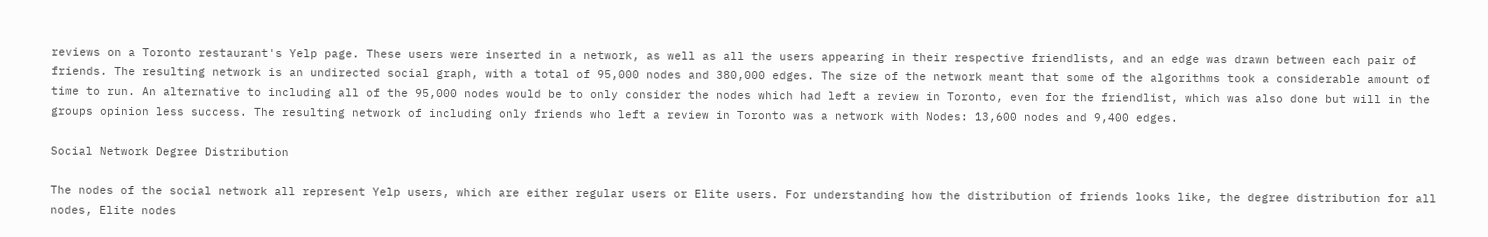reviews on a Toronto restaurant's Yelp page. These users were inserted in a network, as well as all the users appearing in their respective friendlists, and an edge was drawn between each pair of friends. The resulting network is an undirected social graph, with a total of 95,000 nodes and 380,000 edges. The size of the network meant that some of the algorithms took a considerable amount of time to run. An alternative to including all of the 95,000 nodes would be to only consider the nodes which had left a review in Toronto, even for the friendlist, which was also done but will in the groups opinion less success. The resulting network of including only friends who left a review in Toronto was a network with Nodes: 13,600 nodes and 9,400 edges.

Social Network Degree Distribution

The nodes of the social network all represent Yelp users, which are either regular users or Elite users. For understanding how the distribution of friends looks like, the degree distribution for all nodes, Elite nodes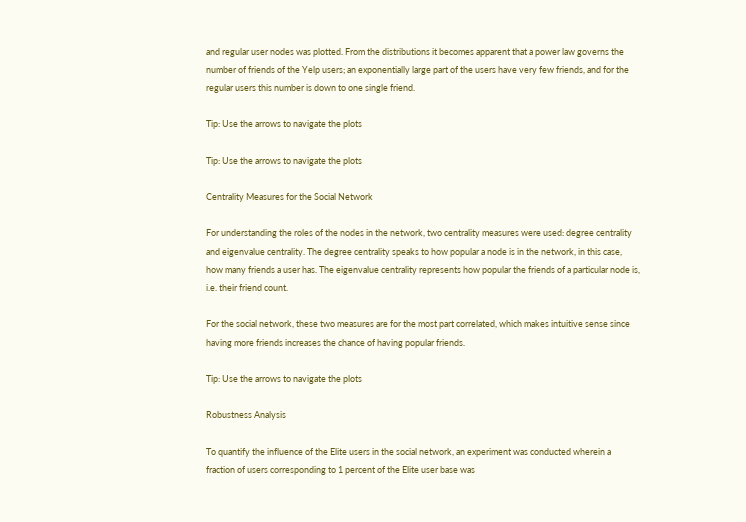and regular user nodes was plotted. From the distributions it becomes apparent that a power law governs the number of friends of the Yelp users; an exponentially large part of the users have very few friends, and for the regular users this number is down to one single friend.

Tip: Use the arrows to navigate the plots

Tip: Use the arrows to navigate the plots

Centrality Measures for the Social Network

For understanding the roles of the nodes in the network, two centrality measures were used: degree centrality and eigenvalue centrality. The degree centrality speaks to how popular a node is in the network, in this case, how many friends a user has. The eigenvalue centrality represents how popular the friends of a particular node is, i.e. their friend count.

For the social network, these two measures are for the most part correlated, which makes intuitive sense since having more friends increases the chance of having popular friends.

Tip: Use the arrows to navigate the plots

Robustness Analysis

To quantify the influence of the Elite users in the social network, an experiment was conducted wherein a fraction of users corresponding to 1 percent of the Elite user base was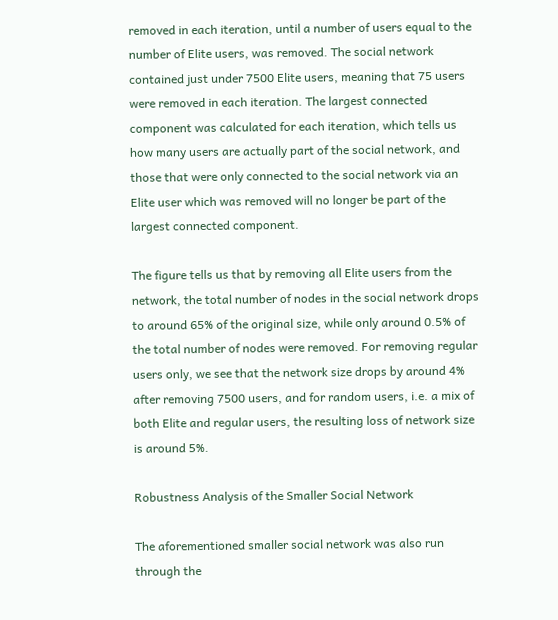removed in each iteration, until a number of users equal to the number of Elite users, was removed. The social network contained just under 7500 Elite users, meaning that 75 users were removed in each iteration. The largest connected component was calculated for each iteration, which tells us how many users are actually part of the social network, and those that were only connected to the social network via an Elite user which was removed will no longer be part of the largest connected component.

The figure tells us that by removing all Elite users from the network, the total number of nodes in the social network drops to around 65% of the original size, while only around 0.5% of the total number of nodes were removed. For removing regular users only, we see that the network size drops by around 4% after removing 7500 users, and for random users, i.e. a mix of both Elite and regular users, the resulting loss of network size is around 5%.

Robustness Analysis of the Smaller Social Network

The aforementioned smaller social network was also run through the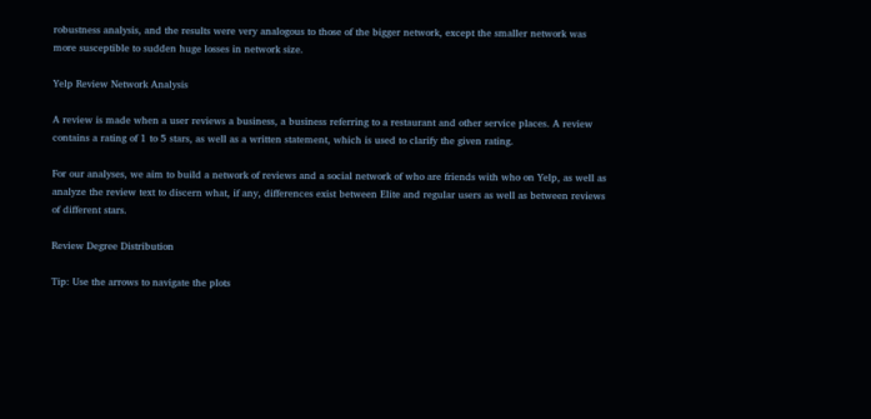robustness analysis, and the results were very analogous to those of the bigger network, except the smaller network was more susceptible to sudden huge losses in network size.

Yelp Review Network Analysis

A review is made when a user reviews a business, a business referring to a restaurant and other service places. A review contains a rating of 1 to 5 stars, as well as a written statement, which is used to clarify the given rating.

For our analyses, we aim to build a network of reviews and a social network of who are friends with who on Yelp, as well as analyze the review text to discern what, if any, differences exist between Elite and regular users as well as between reviews of different stars.

Review Degree Distribution

Tip: Use the arrows to navigate the plots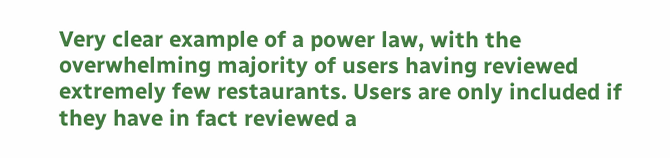Very clear example of a power law, with the overwhelming majority of users having reviewed extremely few restaurants. Users are only included if they have in fact reviewed a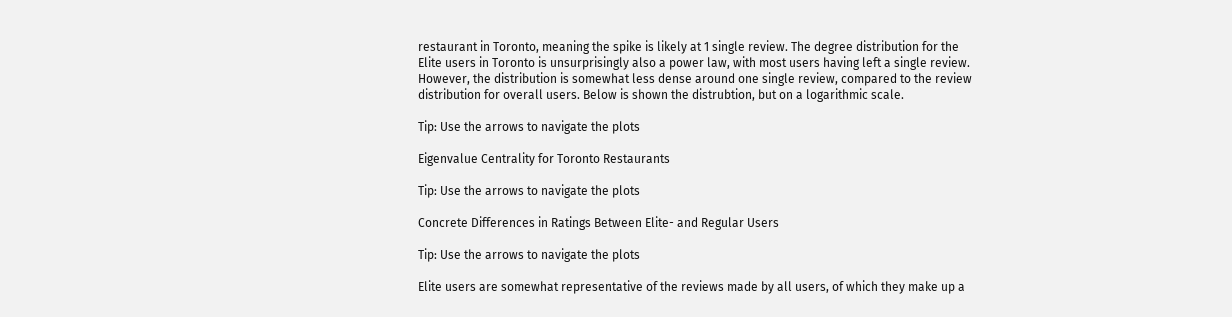restaurant in Toronto, meaning the spike is likely at 1 single review. The degree distribution for the Elite users in Toronto is unsurprisingly also a power law, with most users having left a single review. However, the distribution is somewhat less dense around one single review, compared to the review distribution for overall users. Below is shown the distrubtion, but on a logarithmic scale.

Tip: Use the arrows to navigate the plots

Eigenvalue Centrality for Toronto Restaurants

Tip: Use the arrows to navigate the plots

Concrete Differences in Ratings Between Elite- and Regular Users

Tip: Use the arrows to navigate the plots

Elite users are somewhat representative of the reviews made by all users, of which they make up a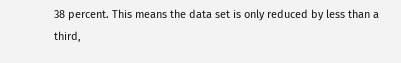38 percent. This means the data set is only reduced by less than a third,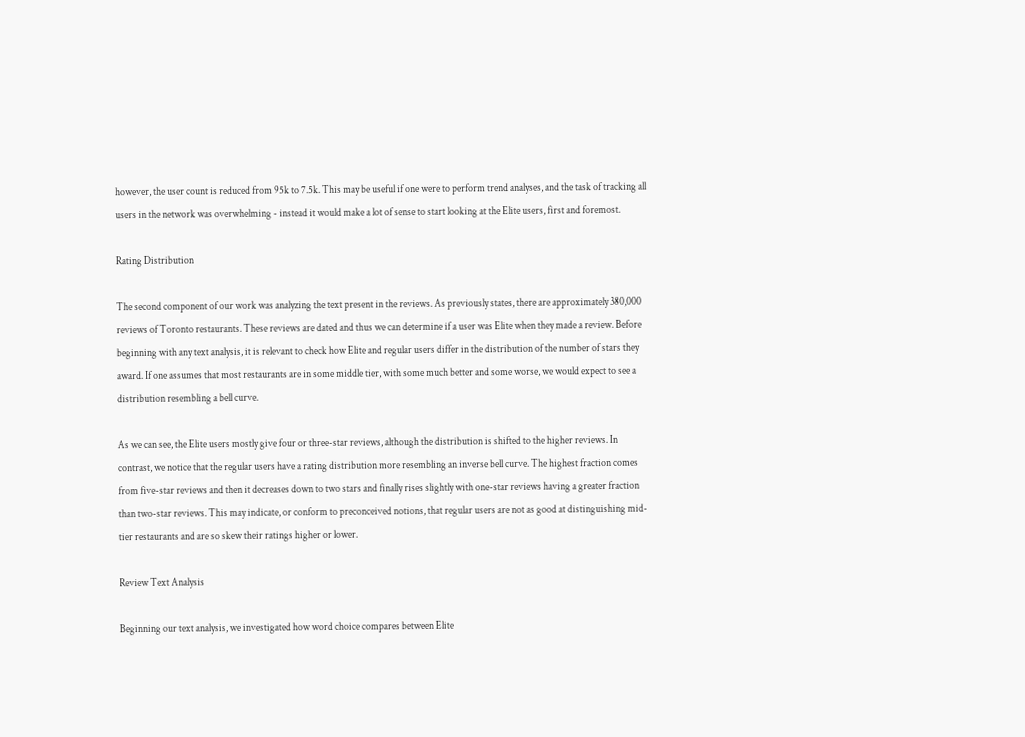however, the user count is reduced from 95k to 7.5k. This may be useful if one were to perform trend analyses, and the task of tracking all users in the network was overwhelming - instead it would make a lot of sense to start looking at the Elite users, first and foremost.

Rating Distribution

The second component of our work was analyzing the text present in the reviews. As previously states, there are approximately 380,000 reviews of Toronto restaurants. These reviews are dated and thus we can determine if a user was Elite when they made a review. Before beginning with any text analysis, it is relevant to check how Elite and regular users differ in the distribution of the number of stars they award. If one assumes that most restaurants are in some middle tier, with some much better and some worse, we would expect to see a distribution resembling a bell curve.

As we can see, the Elite users mostly give four or three-star reviews, although the distribution is shifted to the higher reviews. In contrast, we notice that the regular users have a rating distribution more resembling an inverse bell curve. The highest fraction comes from five-star reviews and then it decreases down to two stars and finally rises slightly with one-star reviews having a greater fraction than two-star reviews. This may indicate, or conform to preconceived notions, that regular users are not as good at distinguishing mid-tier restaurants and are so skew their ratings higher or lower.

Review Text Analysis

Beginning our text analysis, we investigated how word choice compares between Elite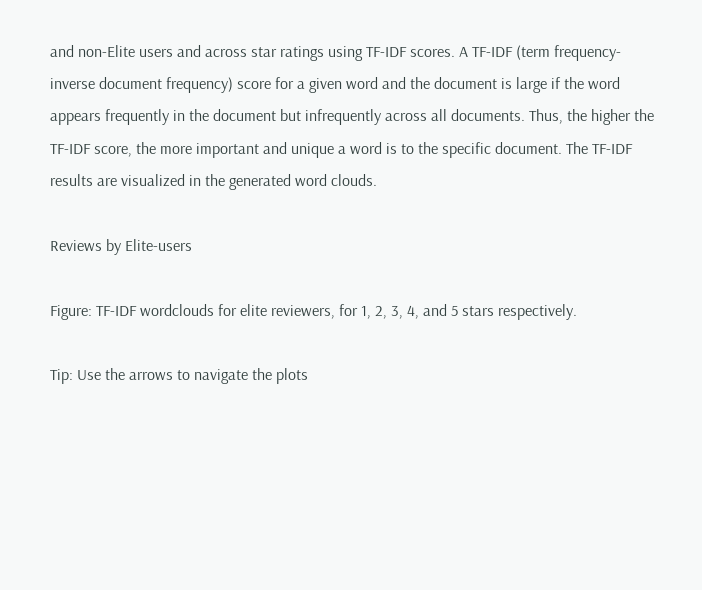and non-Elite users and across star ratings using TF-IDF scores. A TF-IDF (term frequency-inverse document frequency) score for a given word and the document is large if the word appears frequently in the document but infrequently across all documents. Thus, the higher the TF-IDF score, the more important and unique a word is to the specific document. The TF-IDF results are visualized in the generated word clouds.

Reviews by Elite-users

Figure: TF-IDF wordclouds for elite reviewers, for 1, 2, 3, 4, and 5 stars respectively.

Tip: Use the arrows to navigate the plots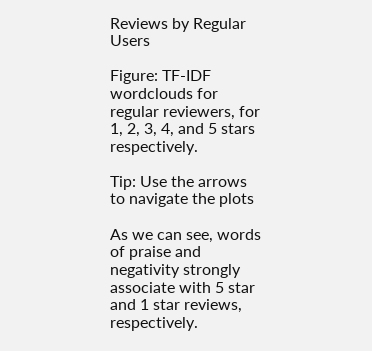Reviews by Regular Users

Figure: TF-IDF wordclouds for regular reviewers, for 1, 2, 3, 4, and 5 stars respectively.

Tip: Use the arrows to navigate the plots

As we can see, words of praise and negativity strongly associate with 5 star and 1 star reviews, respectively.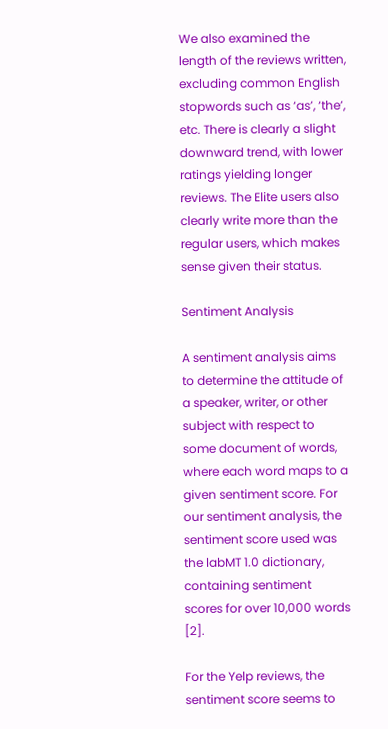We also examined the length of the reviews written, excluding common English stopwords such as ‘as’, ‘the’, etc. There is clearly a slight downward trend, with lower ratings yielding longer reviews. The Elite users also clearly write more than the regular users, which makes sense given their status.

Sentiment Analysis

A sentiment analysis aims to determine the attitude of a speaker, writer, or other subject with respect to some document of words, where each word maps to a given sentiment score. For our sentiment analysis, the sentiment score used was the labMT 1.0 dictionary, containing sentiment scores for over 10,000 words [2].

For the Yelp reviews, the sentiment score seems to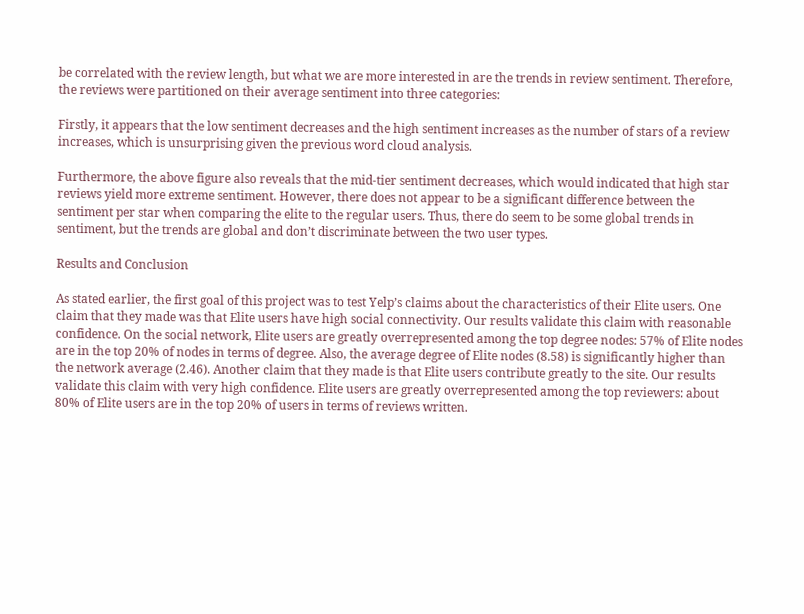be correlated with the review length, but what we are more interested in are the trends in review sentiment. Therefore, the reviews were partitioned on their average sentiment into three categories:

Firstly, it appears that the low sentiment decreases and the high sentiment increases as the number of stars of a review increases, which is unsurprising given the previous word cloud analysis.

Furthermore, the above figure also reveals that the mid-tier sentiment decreases, which would indicated that high star reviews yield more extreme sentiment. However, there does not appear to be a significant difference between the sentiment per star when comparing the elite to the regular users. Thus, there do seem to be some global trends in sentiment, but the trends are global and don’t discriminate between the two user types.

Results and Conclusion

As stated earlier, the first goal of this project was to test Yelp’s claims about the characteristics of their Elite users. One claim that they made was that Elite users have high social connectivity. Our results validate this claim with reasonable confidence. On the social network, Elite users are greatly overrepresented among the top degree nodes: 57% of Elite nodes are in the top 20% of nodes in terms of degree. Also, the average degree of Elite nodes (8.58) is significantly higher than the network average (2.46). Another claim that they made is that Elite users contribute greatly to the site. Our results validate this claim with very high confidence. Elite users are greatly overrepresented among the top reviewers: about 80% of Elite users are in the top 20% of users in terms of reviews written.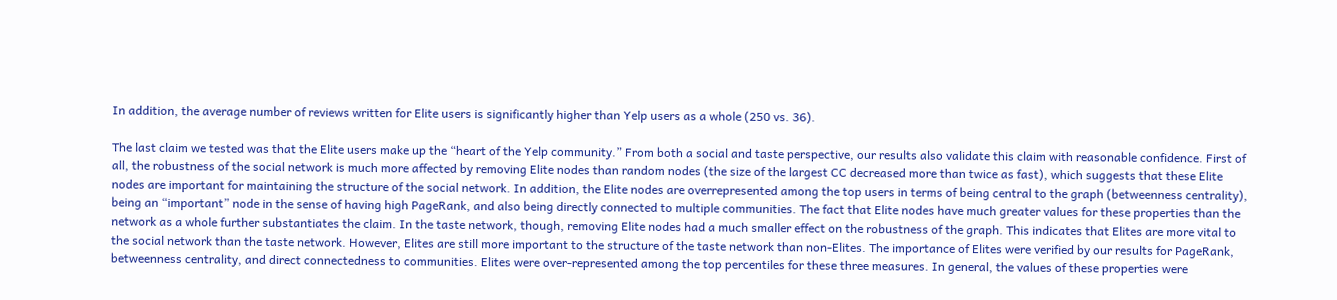In addition, the average number of reviews written for Elite users is significantly higher than Yelp users as a whole (250 vs. 36).

The last claim we tested was that the Elite users make up the “heart of the Yelp community.” From both a social and taste perspective, our results also validate this claim with reasonable confidence. First of all, the robustness of the social network is much more affected by removing Elite nodes than random nodes (the size of the largest CC decreased more than twice as fast), which suggests that these Elite nodes are important for maintaining the structure of the social network. In addition, the Elite nodes are overrepresented among the top users in terms of being central to the graph (betweenness centrality), being an “important” node in the sense of having high PageRank, and also being directly connected to multiple communities. The fact that Elite nodes have much greater values for these properties than the network as a whole further substantiates the claim. In the taste network, though, removing Elite nodes had a much smaller effect on the robustness of the graph. This indicates that Elites are more vital to the social network than the taste network. However, Elites are still more important to the structure of the taste network than non-Elites. The importance of Elites were verified by our results for PageRank, betweenness centrality, and direct connectedness to communities. Elites were over-represented among the top percentiles for these three measures. In general, the values of these properties were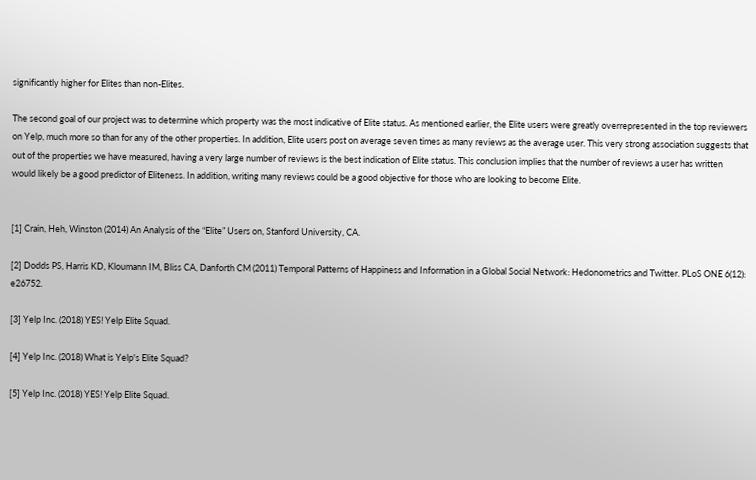significantly higher for Elites than non-Elites.

The second goal of our project was to determine which property was the most indicative of Elite status. As mentioned earlier, the Elite users were greatly overrepresented in the top reviewers on Yelp, much more so than for any of the other properties. In addition, Elite users post on average seven times as many reviews as the average user. This very strong association suggests that out of the properties we have measured, having a very large number of reviews is the best indication of Elite status. This conclusion implies that the number of reviews a user has written would likely be a good predictor of Eliteness. In addition, writing many reviews could be a good objective for those who are looking to become Elite.


[1] Crain, Heh, Winston (2014) An Analysis of the “Elite” Users on, Stanford University, CA.

[2] Dodds PS, Harris KD, Kloumann IM, Bliss CA, Danforth CM (2011) Temporal Patterns of Happiness and Information in a Global Social Network: Hedonometrics and Twitter. PLoS ONE 6(12): e26752.

[3] Yelp Inc. (2018) YES! Yelp Elite Squad.

[4] Yelp Inc. (2018) What is Yelp's Elite Squad?

[5] Yelp Inc. (2018) YES! Yelp Elite Squad.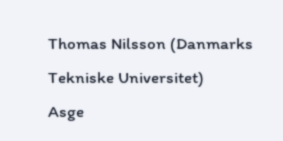Thomas Nilsson (Danmarks Tekniske Universitet)
Asge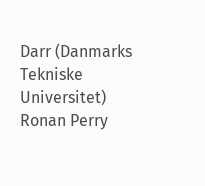Darr (Danmarks Tekniske Universitet)
Ronan Perry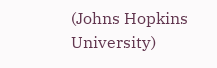(Johns Hopkins University)